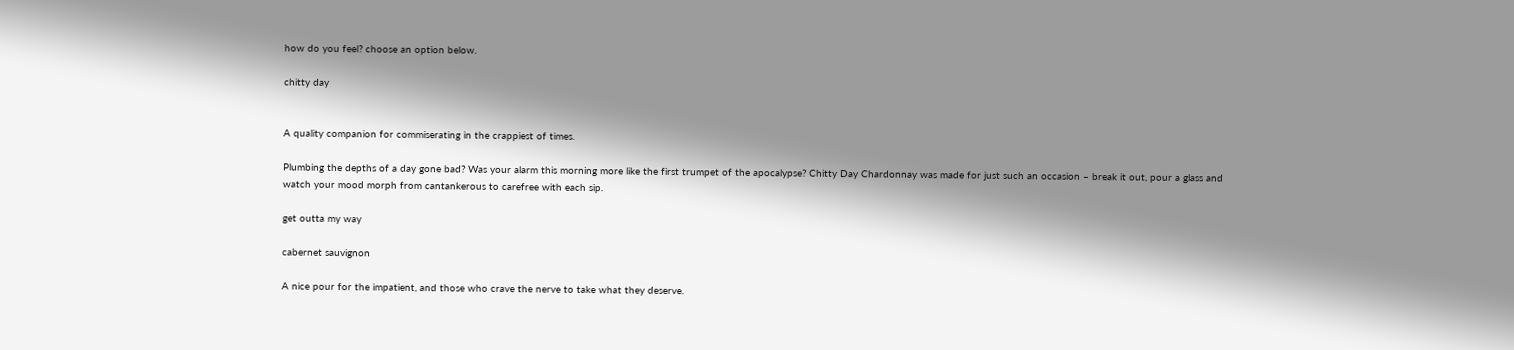how do you feel? choose an option below.

chitty day


A quality companion for commiserating in the crappiest of times.

Plumbing the depths of a day gone bad? Was your alarm this morning more like the first trumpet of the apocalypse? Chitty Day Chardonnay was made for just such an occasion – break it out, pour a glass and watch your mood morph from cantankerous to carefree with each sip.

get outta my way

cabernet sauvignon

A nice pour for the impatient, and those who crave the nerve to take what they deserve.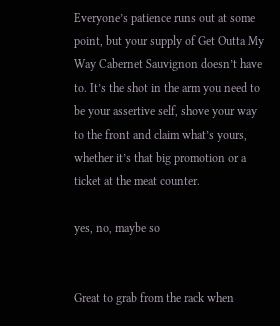Everyone’s patience runs out at some point, but your supply of Get Outta My Way Cabernet Sauvignon doesn’t have to. It’s the shot in the arm you need to be your assertive self, shove your way to the front and claim what’s yours, whether it’s that big promotion or a ticket at the meat counter.

yes, no, maybe so


Great to grab from the rack when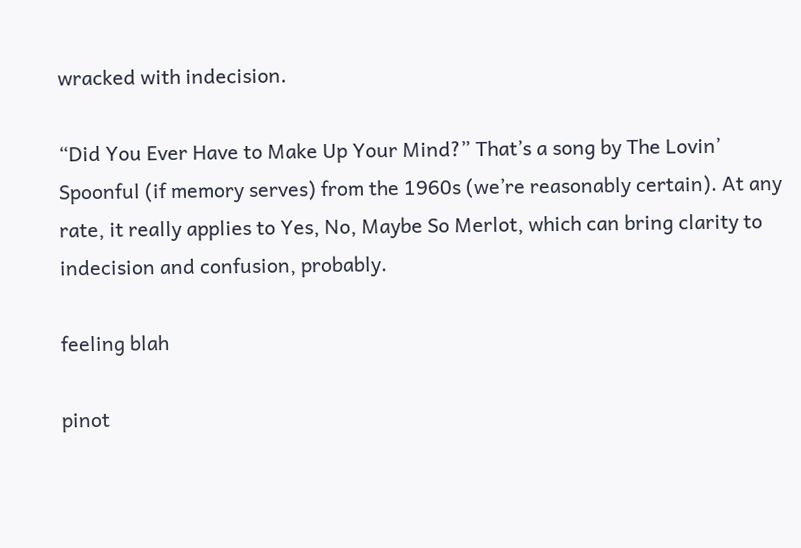wracked with indecision.

“Did You Ever Have to Make Up Your Mind?” That’s a song by The Lovin’ Spoonful (if memory serves) from the 1960s (we’re reasonably certain). At any rate, it really applies to Yes, No, Maybe So Merlot, which can bring clarity to indecision and confusion, probably.

feeling blah

pinot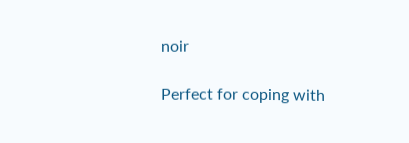noir

Perfect for coping with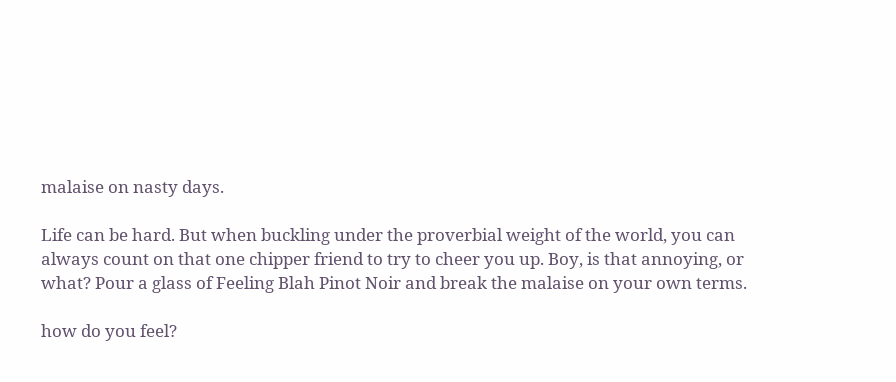malaise on nasty days.

Life can be hard. But when buckling under the proverbial weight of the world, you can always count on that one chipper friend to try to cheer you up. Boy, is that annoying, or what? Pour a glass of Feeling Blah Pinot Noir and break the malaise on your own terms.

how do you feel?